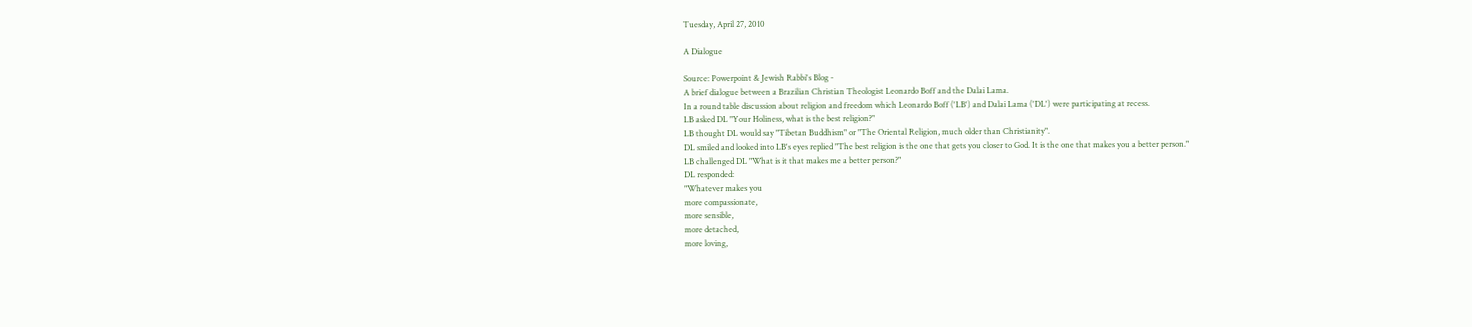Tuesday, April 27, 2010

A Dialogue

Source: Powerpoint & Jewish Rabbi's Blog -
A brief dialogue between a Brazilian Christian Theologist Leonardo Boff and the Dalai Lama.
In a round table discussion about religion and freedom which Leonardo Boff ('LB') and Dalai Lama ('DL') were participating at recess.
LB asked DL "Your Holiness, what is the best religion?"
LB thought DL would say "Tibetan Buddhism" or "The Oriental Religion, much older than Christianity".
DL smiled and looked into LB's eyes replied "The best religion is the one that gets you closer to God. It is the one that makes you a better person."
LB challenged DL "What is it that makes me a better person?"
DL responded:
"Whatever makes you
more compassionate,
more sensible,
more detached,
more loving,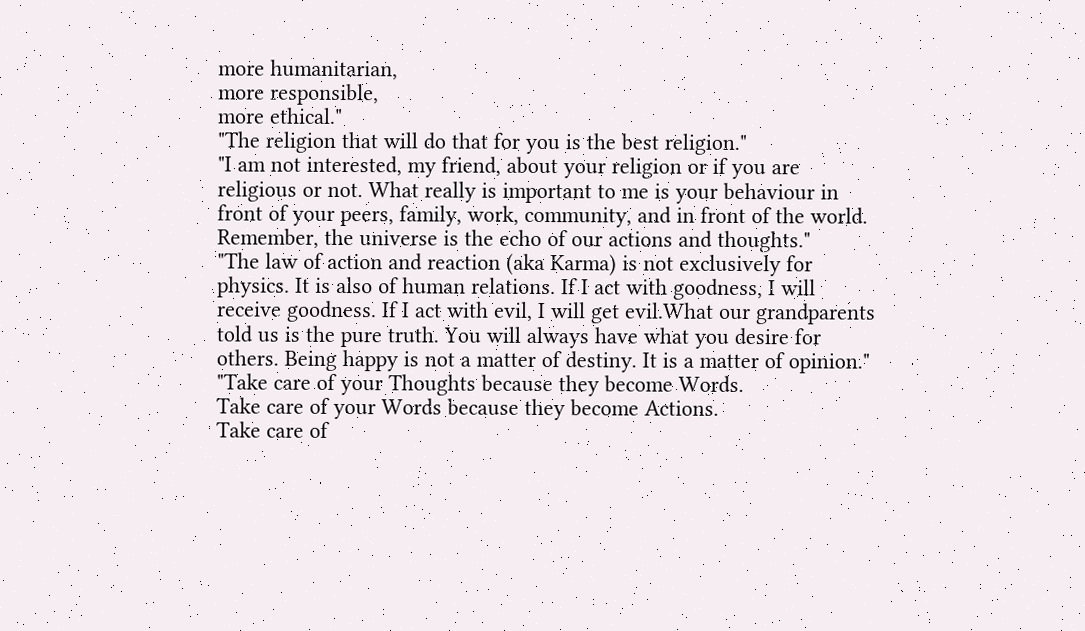more humanitarian,
more responsible,
more ethical."
"The religion that will do that for you is the best religion."
"I am not interested, my friend, about your religion or if you are religious or not. What really is important to me is your behaviour in front of your peers, family, work, community, and in front of the world. Remember, the universe is the echo of our actions and thoughts."
"The law of action and reaction (aka Karma) is not exclusively for physics. It is also of human relations. If I act with goodness, I will receive goodness. If I act with evil, I will get evil.What our grandparents told us is the pure truth. You will always have what you desire for others. Being happy is not a matter of destiny. It is a matter of opinion."
"Take care of your Thoughts because they become Words.
Take care of your Words because they become Actions.
Take care of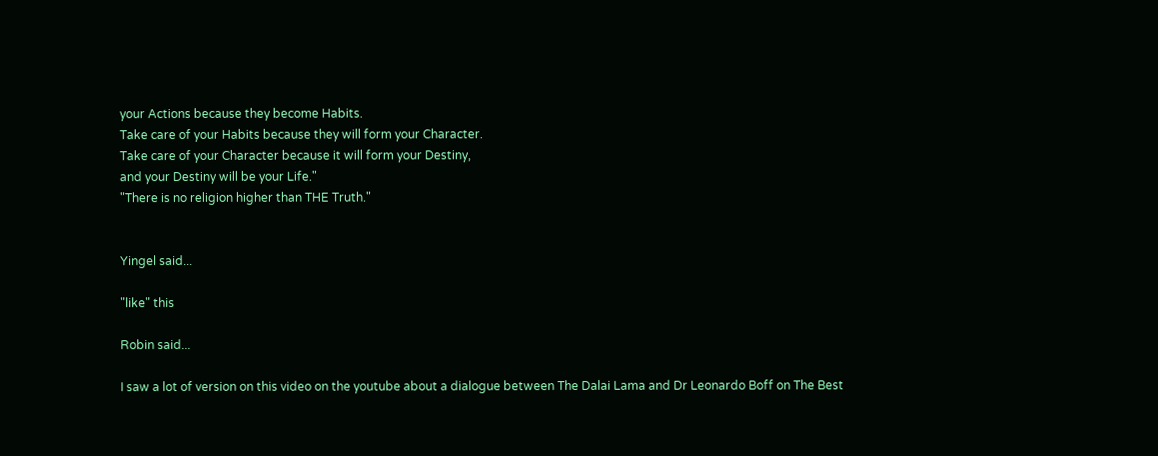your Actions because they become Habits.
Take care of your Habits because they will form your Character.
Take care of your Character because it will form your Destiny,
and your Destiny will be your Life."
"There is no religion higher than THE Truth."


Yingel said...

"like" this

Robin said...

I saw a lot of version on this video on the youtube about a dialogue between The Dalai Lama and Dr Leonardo Boff on The Best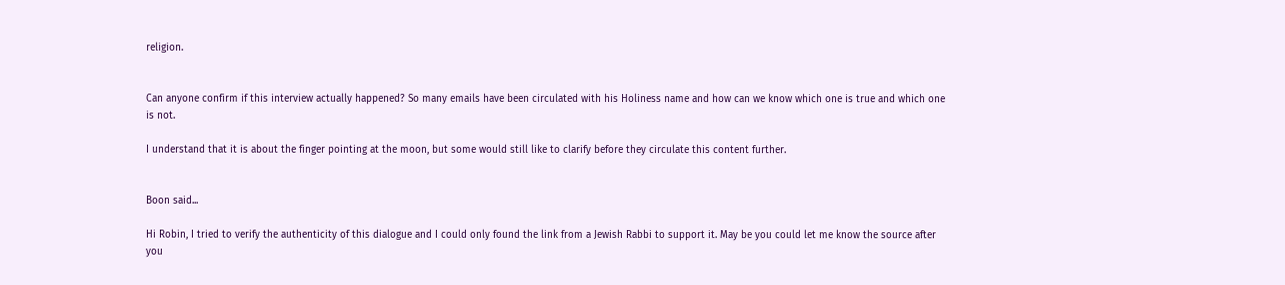religion.


Can anyone confirm if this interview actually happened? So many emails have been circulated with his Holiness name and how can we know which one is true and which one is not.

I understand that it is about the finger pointing at the moon, but some would still like to clarify before they circulate this content further.


Boon said...

Hi Robin, I tried to verify the authenticity of this dialogue and I could only found the link from a Jewish Rabbi to support it. May be you could let me know the source after you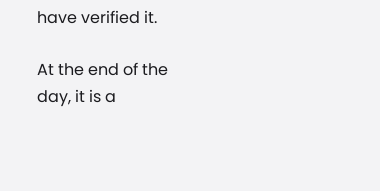have verified it.

At the end of the day, it is a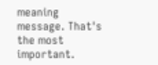meaning message. That's the most important.